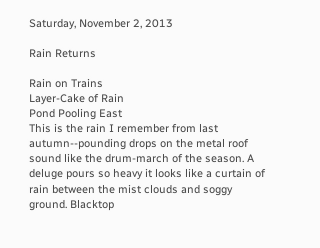Saturday, November 2, 2013

Rain Returns

Rain on Trains
Layer-Cake of Rain
Pond Pooling East
This is the rain I remember from last autumn--pounding drops on the metal roof sound like the drum-march of the season. A deluge pours so heavy it looks like a curtain of rain between the mist clouds and soggy ground. Blacktop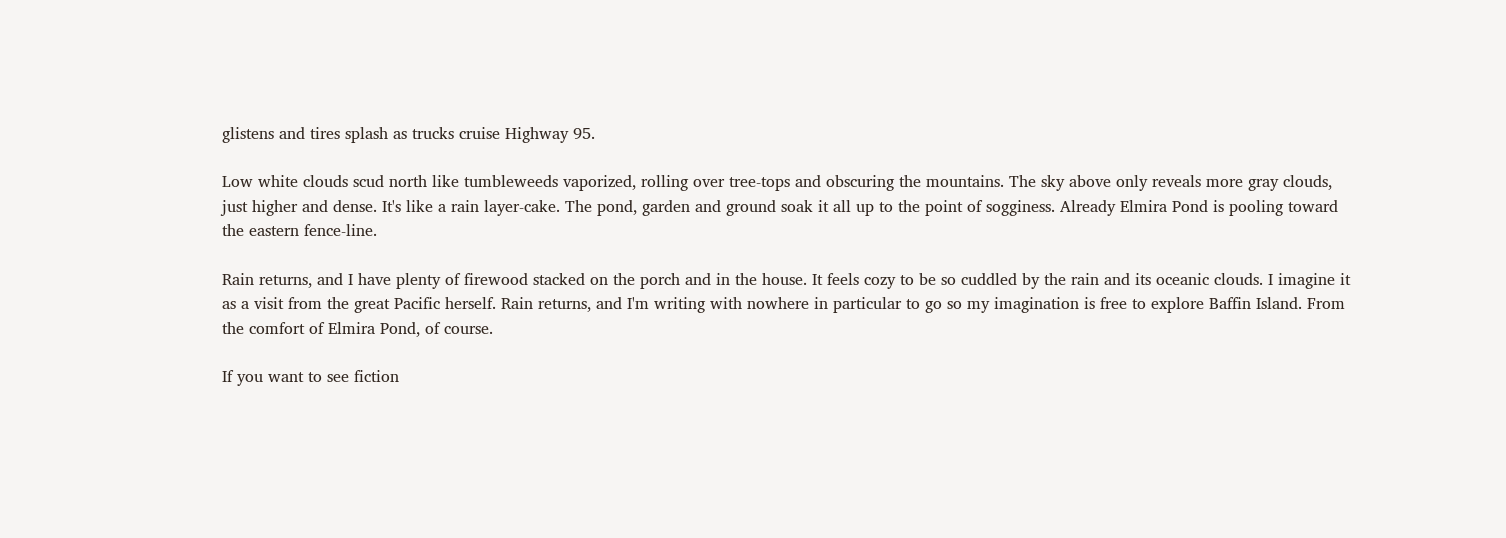glistens and tires splash as trucks cruise Highway 95.

Low white clouds scud north like tumbleweeds vaporized, rolling over tree-tops and obscuring the mountains. The sky above only reveals more gray clouds, just higher and dense. It's like a rain layer-cake. The pond, garden and ground soak it all up to the point of sogginess. Already Elmira Pond is pooling toward the eastern fence-line.

Rain returns, and I have plenty of firewood stacked on the porch and in the house. It feels cozy to be so cuddled by the rain and its oceanic clouds. I imagine it as a visit from the great Pacific herself. Rain returns, and I'm writing with nowhere in particular to go so my imagination is free to explore Baffin Island. From the comfort of Elmira Pond, of course.

If you want to see fiction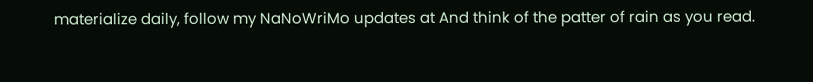materialize daily, follow my NaNoWriMo updates at And think of the patter of rain as you read.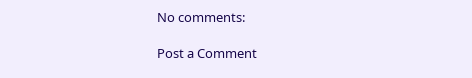No comments:

Post a Comment